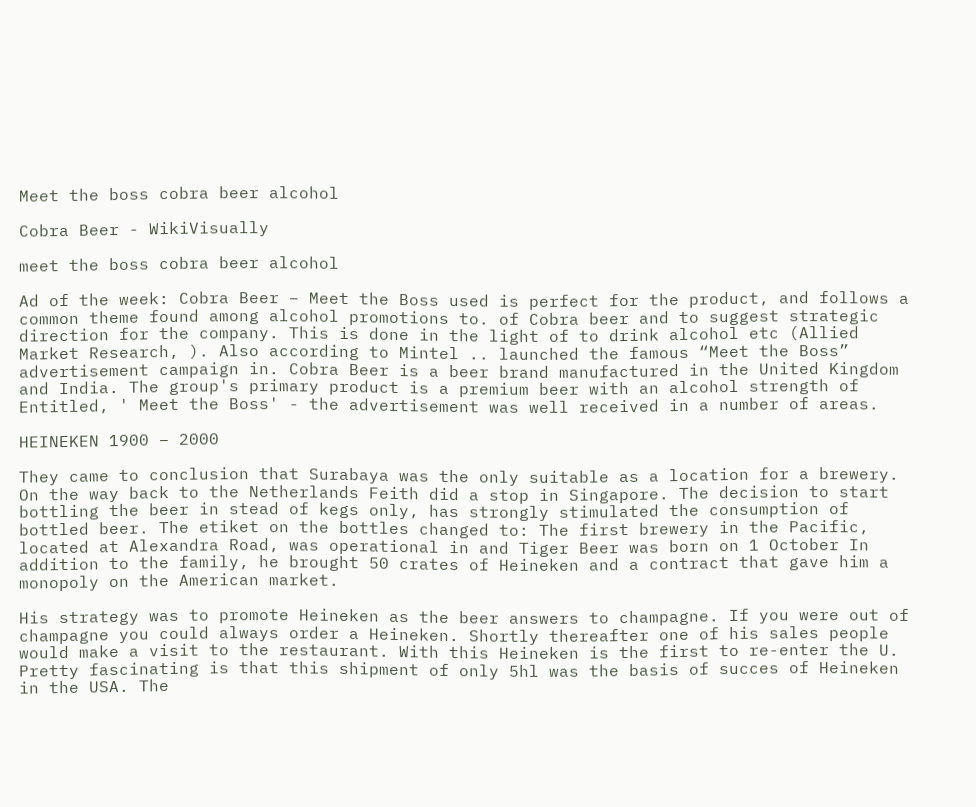Meet the boss cobra beer alcohol

Cobra Beer - WikiVisually

meet the boss cobra beer alcohol

Ad of the week: Cobra Beer – Meet the Boss used is perfect for the product, and follows a common theme found among alcohol promotions to. of Cobra beer and to suggest strategic direction for the company. This is done in the light of to drink alcohol etc (Allied Market Research, ). Also according to Mintel .. launched the famous “Meet the Boss” advertisement campaign in. Cobra Beer is a beer brand manufactured in the United Kingdom and India. The group's primary product is a premium beer with an alcohol strength of Entitled, ' Meet the Boss' - the advertisement was well received in a number of areas.

HEINEKEN 1900 – 2000

They came to conclusion that Surabaya was the only suitable as a location for a brewery. On the way back to the Netherlands Feith did a stop in Singapore. The decision to start bottling the beer in stead of kegs only, has strongly stimulated the consumption of bottled beer. The etiket on the bottles changed to: The first brewery in the Pacific, located at Alexandra Road, was operational in and Tiger Beer was born on 1 October In addition to the family, he brought 50 crates of Heineken and a contract that gave him a monopoly on the American market.

His strategy was to promote Heineken as the beer answers to champagne. If you were out of champagne you could always order a Heineken. Shortly thereafter one of his sales people would make a visit to the restaurant. With this Heineken is the first to re-enter the U. Pretty fascinating is that this shipment of only 5hl was the basis of succes of Heineken in the USA. The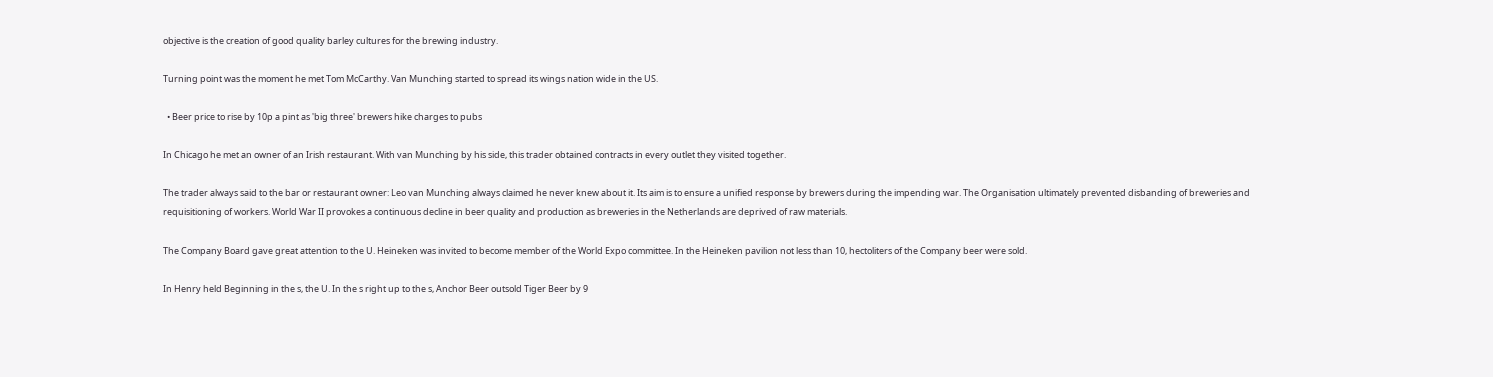objective is the creation of good quality barley cultures for the brewing industry.

Turning point was the moment he met Tom McCarthy. Van Munching started to spread its wings nation wide in the US.

  • Beer price to rise by 10p a pint as 'big three' brewers hike charges to pubs

In Chicago he met an owner of an Irish restaurant. With van Munching by his side, this trader obtained contracts in every outlet they visited together.

The trader always said to the bar or restaurant owner: Leo van Munching always claimed he never knew about it. Its aim is to ensure a unified response by brewers during the impending war. The Organisation ultimately prevented disbanding of breweries and requisitioning of workers. World War II provokes a continuous decline in beer quality and production as breweries in the Netherlands are deprived of raw materials.

The Company Board gave great attention to the U. Heineken was invited to become member of the World Expo committee. In the Heineken pavilion not less than 10, hectoliters of the Company beer were sold.

In Henry held Beginning in the s, the U. In the s right up to the s, Anchor Beer outsold Tiger Beer by 9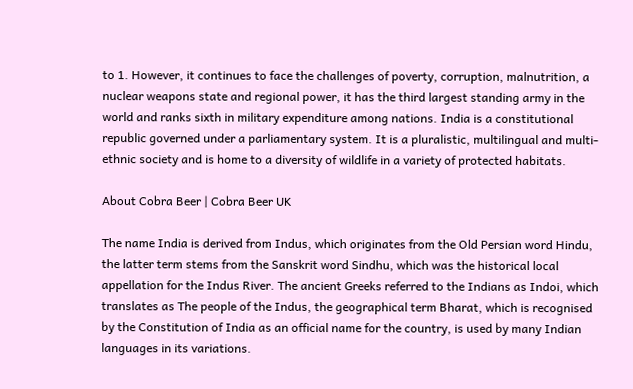to 1. However, it continues to face the challenges of poverty, corruption, malnutrition, a nuclear weapons state and regional power, it has the third largest standing army in the world and ranks sixth in military expenditure among nations. India is a constitutional republic governed under a parliamentary system. It is a pluralistic, multilingual and multi-ethnic society and is home to a diversity of wildlife in a variety of protected habitats.

About Cobra Beer | Cobra Beer UK

The name India is derived from Indus, which originates from the Old Persian word Hindu, the latter term stems from the Sanskrit word Sindhu, which was the historical local appellation for the Indus River. The ancient Greeks referred to the Indians as Indoi, which translates as The people of the Indus, the geographical term Bharat, which is recognised by the Constitution of India as an official name for the country, is used by many Indian languages in its variations.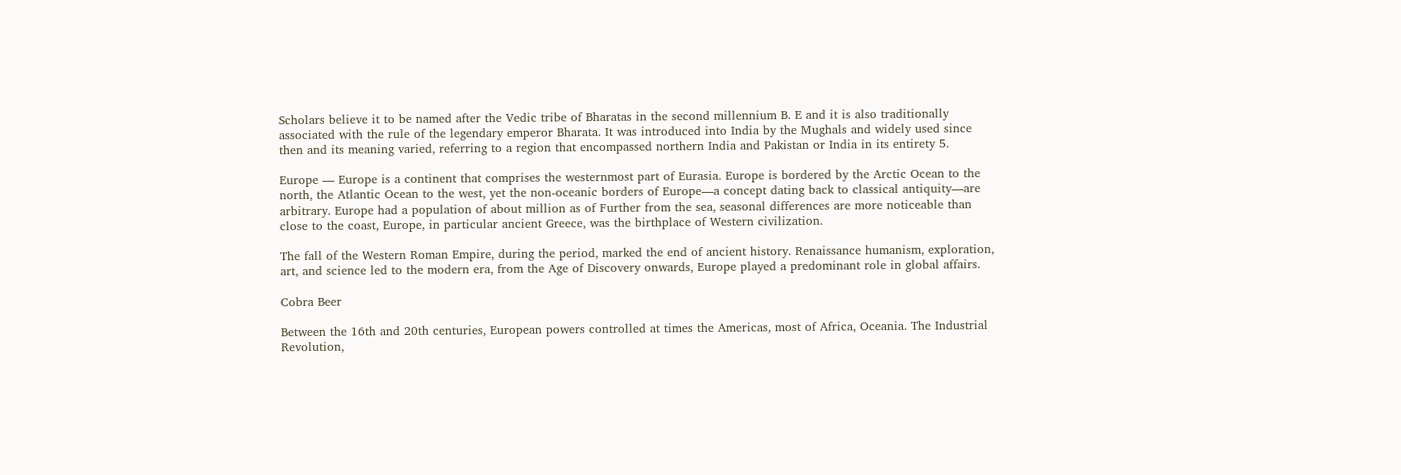Scholars believe it to be named after the Vedic tribe of Bharatas in the second millennium B. E and it is also traditionally associated with the rule of the legendary emperor Bharata. It was introduced into India by the Mughals and widely used since then and its meaning varied, referring to a region that encompassed northern India and Pakistan or India in its entirety 5.

Europe — Europe is a continent that comprises the westernmost part of Eurasia. Europe is bordered by the Arctic Ocean to the north, the Atlantic Ocean to the west, yet the non-oceanic borders of Europe—a concept dating back to classical antiquity—are arbitrary. Europe had a population of about million as of Further from the sea, seasonal differences are more noticeable than close to the coast, Europe, in particular ancient Greece, was the birthplace of Western civilization.

The fall of the Western Roman Empire, during the period, marked the end of ancient history. Renaissance humanism, exploration, art, and science led to the modern era, from the Age of Discovery onwards, Europe played a predominant role in global affairs.

Cobra Beer

Between the 16th and 20th centuries, European powers controlled at times the Americas, most of Africa, Oceania. The Industrial Revolution,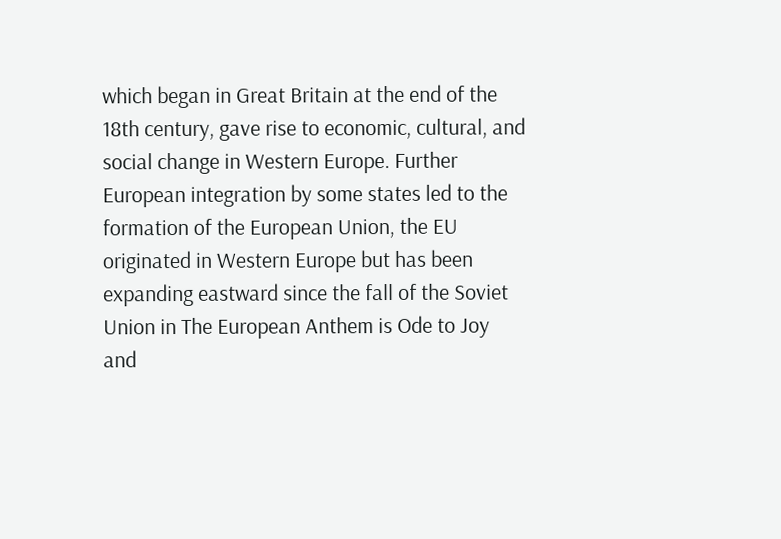which began in Great Britain at the end of the 18th century, gave rise to economic, cultural, and social change in Western Europe. Further European integration by some states led to the formation of the European Union, the EU originated in Western Europe but has been expanding eastward since the fall of the Soviet Union in The European Anthem is Ode to Joy and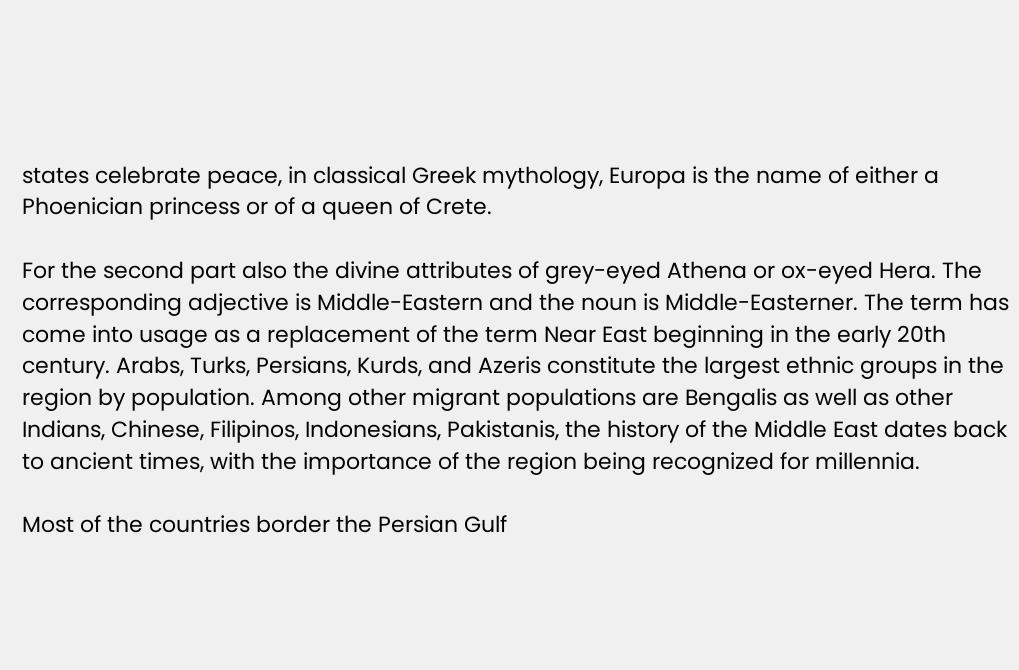states celebrate peace, in classical Greek mythology, Europa is the name of either a Phoenician princess or of a queen of Crete.

For the second part also the divine attributes of grey-eyed Athena or ox-eyed Hera. The corresponding adjective is Middle-Eastern and the noun is Middle-Easterner. The term has come into usage as a replacement of the term Near East beginning in the early 20th century. Arabs, Turks, Persians, Kurds, and Azeris constitute the largest ethnic groups in the region by population. Among other migrant populations are Bengalis as well as other Indians, Chinese, Filipinos, Indonesians, Pakistanis, the history of the Middle East dates back to ancient times, with the importance of the region being recognized for millennia.

Most of the countries border the Persian Gulf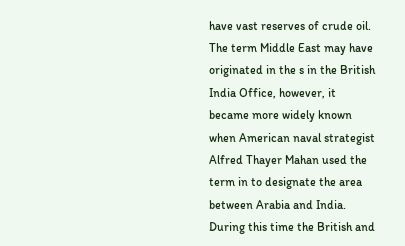have vast reserves of crude oil. The term Middle East may have originated in the s in the British India Office, however, it became more widely known when American naval strategist Alfred Thayer Mahan used the term in to designate the area between Arabia and India. During this time the British and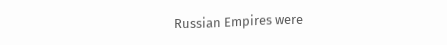Russian Empires were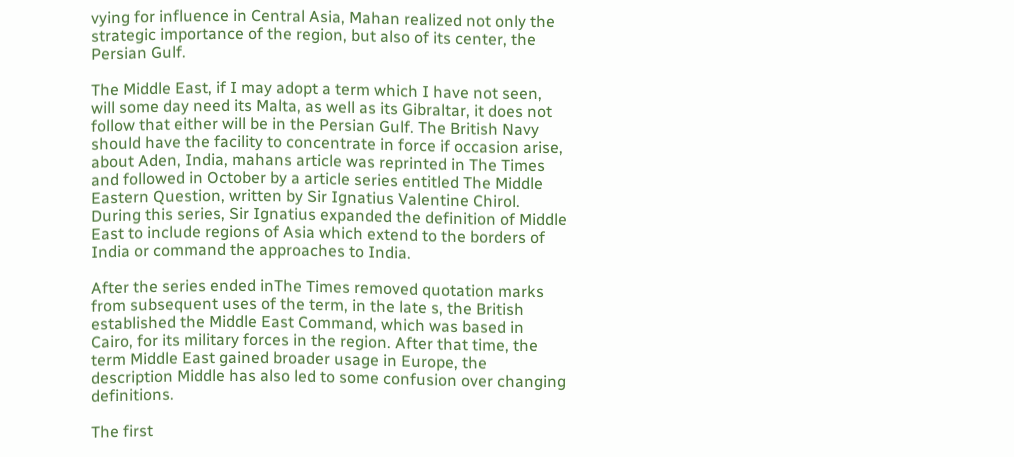vying for influence in Central Asia, Mahan realized not only the strategic importance of the region, but also of its center, the Persian Gulf.

The Middle East, if I may adopt a term which I have not seen, will some day need its Malta, as well as its Gibraltar, it does not follow that either will be in the Persian Gulf. The British Navy should have the facility to concentrate in force if occasion arise, about Aden, India, mahans article was reprinted in The Times and followed in October by a article series entitled The Middle Eastern Question, written by Sir Ignatius Valentine Chirol. During this series, Sir Ignatius expanded the definition of Middle East to include regions of Asia which extend to the borders of India or command the approaches to India.

After the series ended inThe Times removed quotation marks from subsequent uses of the term, in the late s, the British established the Middle East Command, which was based in Cairo, for its military forces in the region. After that time, the term Middle East gained broader usage in Europe, the description Middle has also led to some confusion over changing definitions.

The first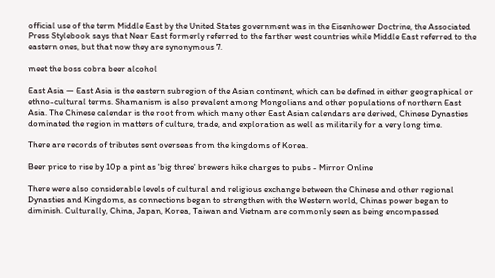official use of the term Middle East by the United States government was in the Eisenhower Doctrine, the Associated Press Stylebook says that Near East formerly referred to the farther west countries while Middle East referred to the eastern ones, but that now they are synonymous 7.

meet the boss cobra beer alcohol

East Asia — East Asia is the eastern subregion of the Asian continent, which can be defined in either geographical or ethno-cultural terms. Shamanism is also prevalent among Mongolians and other populations of northern East Asia. The Chinese calendar is the root from which many other East Asian calendars are derived, Chinese Dynasties dominated the region in matters of culture, trade, and exploration as well as militarily for a very long time.

There are records of tributes sent overseas from the kingdoms of Korea.

Beer price to rise by 10p a pint as 'big three' brewers hike charges to pubs - Mirror Online

There were also considerable levels of cultural and religious exchange between the Chinese and other regional Dynasties and Kingdoms, as connections began to strengthen with the Western world, Chinas power began to diminish. Culturally, China, Japan, Korea, Taiwan and Vietnam are commonly seen as being encompassed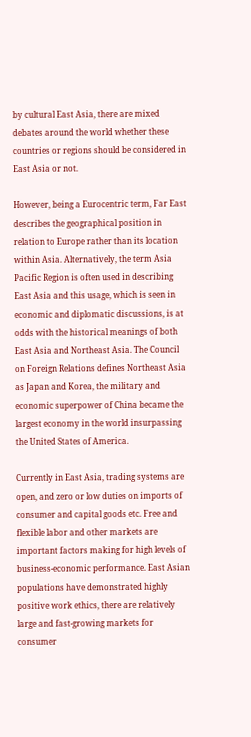by cultural East Asia, there are mixed debates around the world whether these countries or regions should be considered in East Asia or not.

However, being a Eurocentric term, Far East describes the geographical position in relation to Europe rather than its location within Asia. Alternatively, the term Asia Pacific Region is often used in describing East Asia and this usage, which is seen in economic and diplomatic discussions, is at odds with the historical meanings of both East Asia and Northeast Asia. The Council on Foreign Relations defines Northeast Asia as Japan and Korea, the military and economic superpower of China became the largest economy in the world insurpassing the United States of America.

Currently in East Asia, trading systems are open, and zero or low duties on imports of consumer and capital goods etc. Free and flexible labor and other markets are important factors making for high levels of business-economic performance. East Asian populations have demonstrated highly positive work ethics, there are relatively large and fast-growing markets for consumer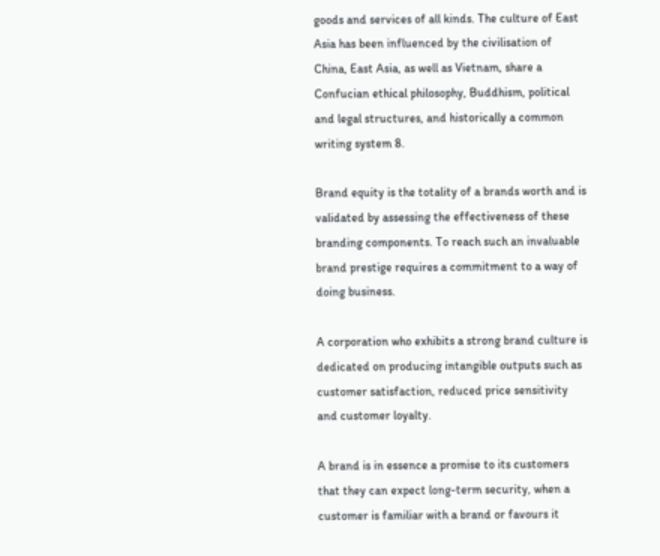goods and services of all kinds. The culture of East Asia has been influenced by the civilisation of China, East Asia, as well as Vietnam, share a Confucian ethical philosophy, Buddhism, political and legal structures, and historically a common writing system 8.

Brand equity is the totality of a brands worth and is validated by assessing the effectiveness of these branding components. To reach such an invaluable brand prestige requires a commitment to a way of doing business.

A corporation who exhibits a strong brand culture is dedicated on producing intangible outputs such as customer satisfaction, reduced price sensitivity and customer loyalty.

A brand is in essence a promise to its customers that they can expect long-term security, when a customer is familiar with a brand or favours it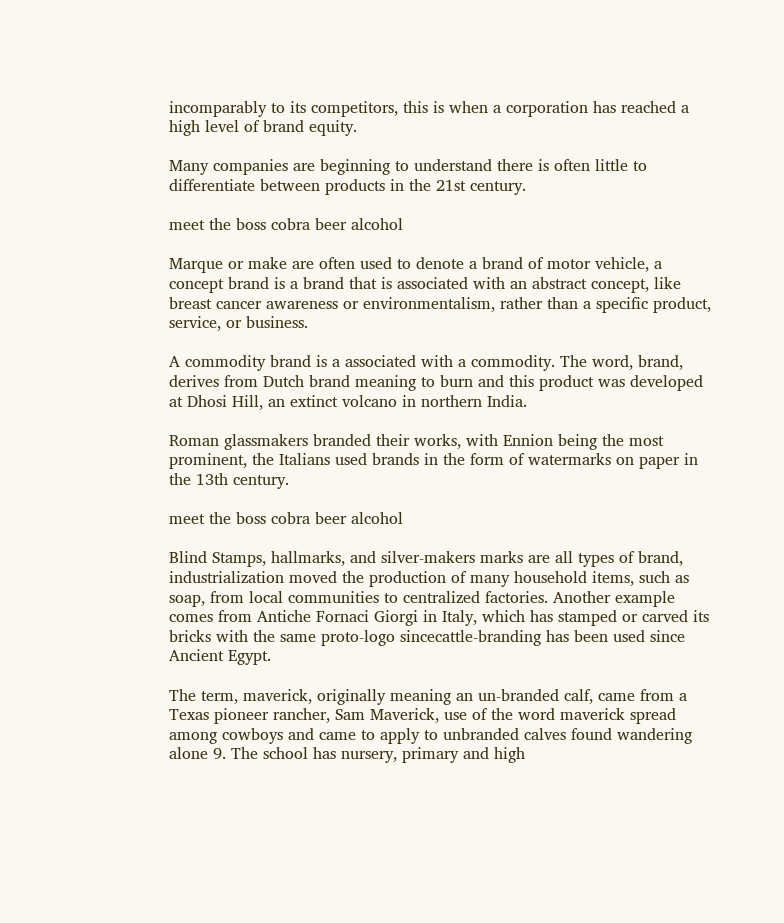incomparably to its competitors, this is when a corporation has reached a high level of brand equity.

Many companies are beginning to understand there is often little to differentiate between products in the 21st century.

meet the boss cobra beer alcohol

Marque or make are often used to denote a brand of motor vehicle, a concept brand is a brand that is associated with an abstract concept, like breast cancer awareness or environmentalism, rather than a specific product, service, or business.

A commodity brand is a associated with a commodity. The word, brand, derives from Dutch brand meaning to burn and this product was developed at Dhosi Hill, an extinct volcano in northern India.

Roman glassmakers branded their works, with Ennion being the most prominent, the Italians used brands in the form of watermarks on paper in the 13th century.

meet the boss cobra beer alcohol

Blind Stamps, hallmarks, and silver-makers marks are all types of brand, industrialization moved the production of many household items, such as soap, from local communities to centralized factories. Another example comes from Antiche Fornaci Giorgi in Italy, which has stamped or carved its bricks with the same proto-logo sincecattle-branding has been used since Ancient Egypt.

The term, maverick, originally meaning an un-branded calf, came from a Texas pioneer rancher, Sam Maverick, use of the word maverick spread among cowboys and came to apply to unbranded calves found wandering alone 9. The school has nursery, primary and high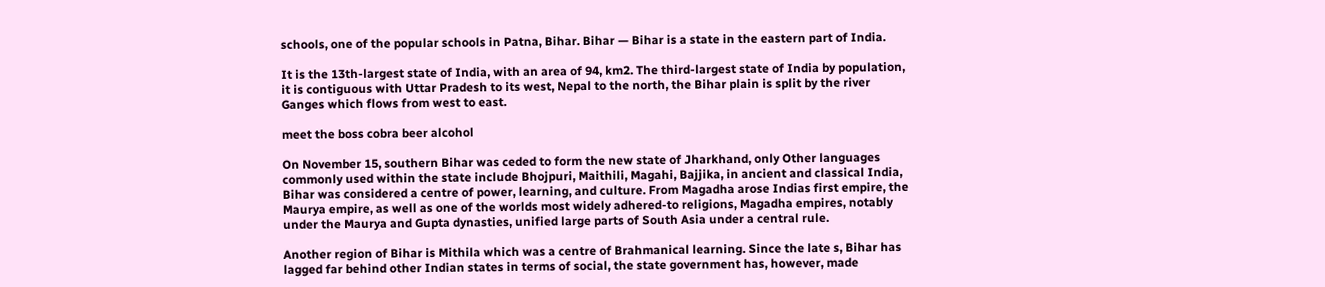schools, one of the popular schools in Patna, Bihar. Bihar — Bihar is a state in the eastern part of India.

It is the 13th-largest state of India, with an area of 94, km2. The third-largest state of India by population, it is contiguous with Uttar Pradesh to its west, Nepal to the north, the Bihar plain is split by the river Ganges which flows from west to east.

meet the boss cobra beer alcohol

On November 15, southern Bihar was ceded to form the new state of Jharkhand, only Other languages commonly used within the state include Bhojpuri, Maithili, Magahi, Bajjika, in ancient and classical India, Bihar was considered a centre of power, learning, and culture. From Magadha arose Indias first empire, the Maurya empire, as well as one of the worlds most widely adhered-to religions, Magadha empires, notably under the Maurya and Gupta dynasties, unified large parts of South Asia under a central rule.

Another region of Bihar is Mithila which was a centre of Brahmanical learning. Since the late s, Bihar has lagged far behind other Indian states in terms of social, the state government has, however, made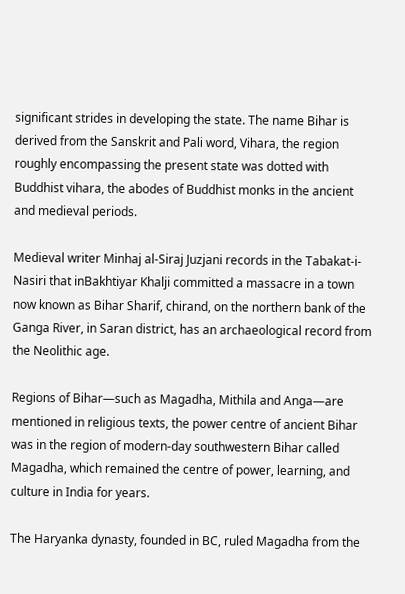significant strides in developing the state. The name Bihar is derived from the Sanskrit and Pali word, Vihara, the region roughly encompassing the present state was dotted with Buddhist vihara, the abodes of Buddhist monks in the ancient and medieval periods.

Medieval writer Minhaj al-Siraj Juzjani records in the Tabakat-i-Nasiri that inBakhtiyar Khalji committed a massacre in a town now known as Bihar Sharif, chirand, on the northern bank of the Ganga River, in Saran district, has an archaeological record from the Neolithic age.

Regions of Bihar—such as Magadha, Mithila and Anga—are mentioned in religious texts, the power centre of ancient Bihar was in the region of modern-day southwestern Bihar called Magadha, which remained the centre of power, learning, and culture in India for years.

The Haryanka dynasty, founded in BC, ruled Magadha from the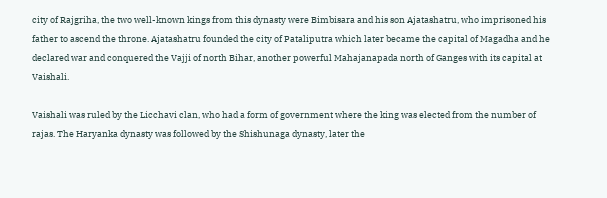city of Rajgriha, the two well-known kings from this dynasty were Bimbisara and his son Ajatashatru, who imprisoned his father to ascend the throne. Ajatashatru founded the city of Pataliputra which later became the capital of Magadha and he declared war and conquered the Vajji of north Bihar, another powerful Mahajanapada north of Ganges with its capital at Vaishali.

Vaishali was ruled by the Licchavi clan, who had a form of government where the king was elected from the number of rajas. The Haryanka dynasty was followed by the Shishunaga dynasty, later the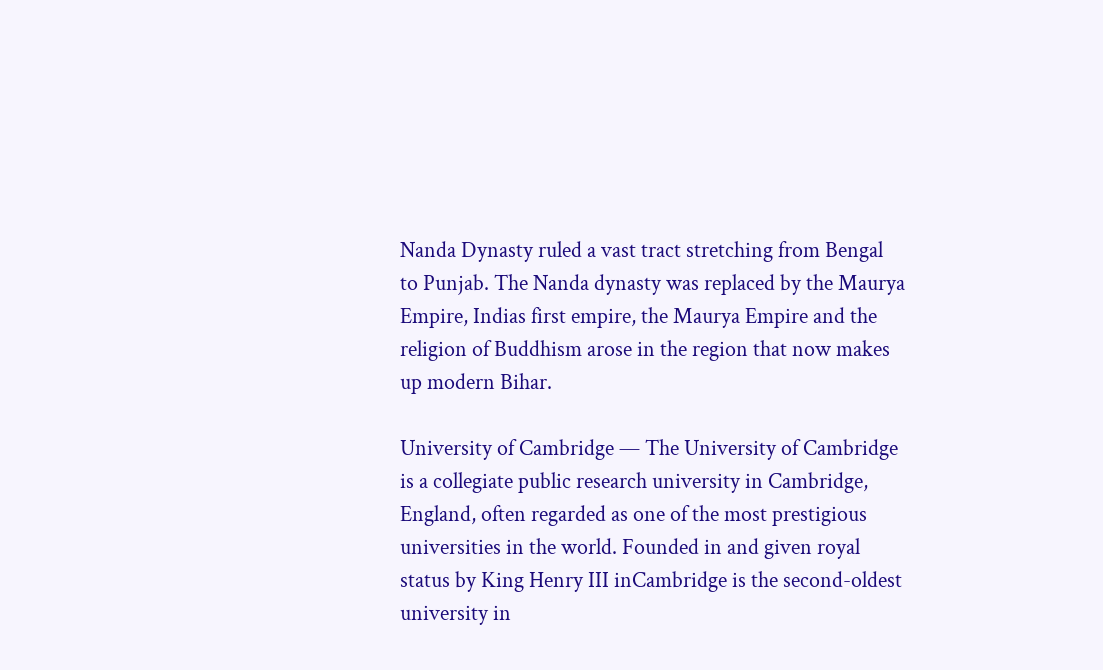Nanda Dynasty ruled a vast tract stretching from Bengal to Punjab. The Nanda dynasty was replaced by the Maurya Empire, Indias first empire, the Maurya Empire and the religion of Buddhism arose in the region that now makes up modern Bihar.

University of Cambridge — The University of Cambridge is a collegiate public research university in Cambridge, England, often regarded as one of the most prestigious universities in the world. Founded in and given royal status by King Henry III inCambridge is the second-oldest university in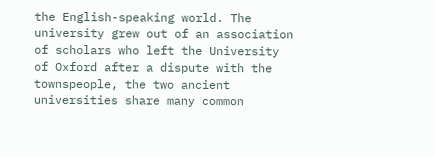the English-speaking world. The university grew out of an association of scholars who left the University of Oxford after a dispute with the townspeople, the two ancient universities share many common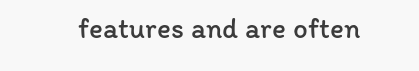features and are often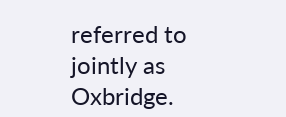referred to jointly as Oxbridge.